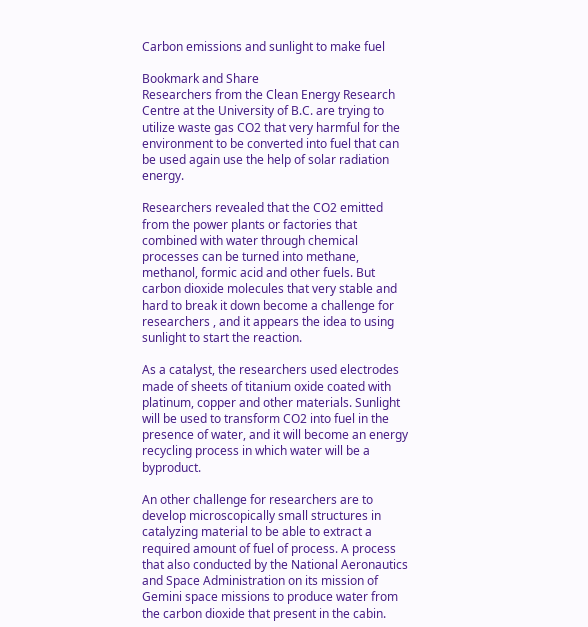Carbon emissions and sunlight to make fuel

Bookmark and Share
Researchers from the Clean Energy Research Centre at the University of B.C. are trying to utilize waste gas CO2 that very harmful for the environment to be converted into fuel that can be used again use the help of solar radiation energy.

Researchers revealed that the CO2 emitted from the power plants or factories that combined with water through chemical processes can be turned into methane, methanol, formic acid and other fuels. But carbon dioxide molecules that very stable and hard to break it down become a challenge for researchers , and it appears the idea to using sunlight to start the reaction.

As a catalyst, the researchers used electrodes made of sheets of titanium oxide coated with platinum, copper and other materials. Sunlight will be used to transform CO2 into fuel in the presence of water, and it will become an energy recycling process in which water will be a byproduct.

An other challenge for researchers are to develop microscopically small structures in catalyzing material to be able to extract a required amount of fuel of process. A process that also conducted by the National Aeronautics and Space Administration on its mission of Gemini space missions to produce water from the carbon dioxide that present in the cabin.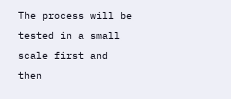The process will be tested in a small scale first and then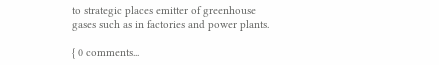to strategic places emitter of greenhouse gases such as in factories and power plants.

{ 0 comments...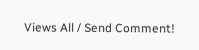Views All / Send Comment!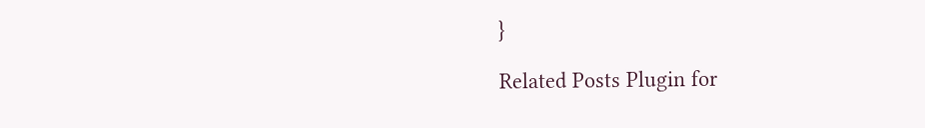}

Related Posts Plugin for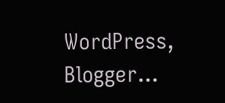WordPress, Blogger...